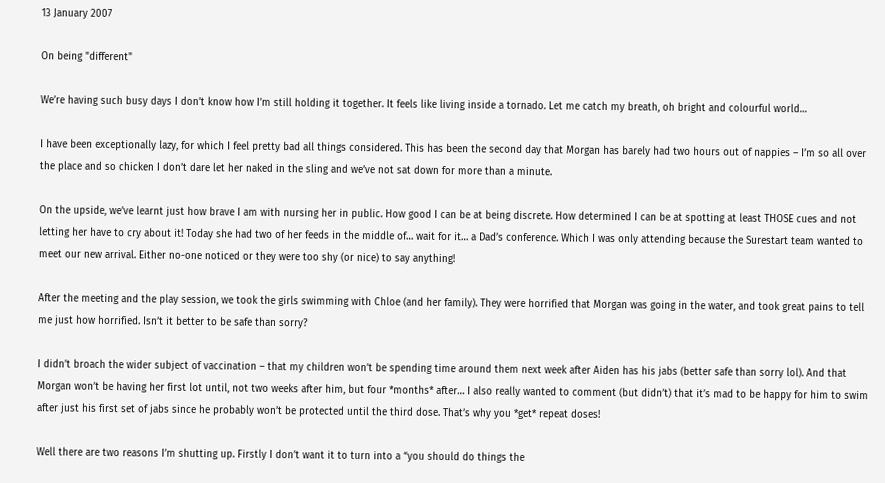13 January 2007

On being "different"

We’re having such busy days I don’t know how I’m still holding it together. It feels like living inside a tornado. Let me catch my breath, oh bright and colourful world…

I have been exceptionally lazy, for which I feel pretty bad all things considered. This has been the second day that Morgan has barely had two hours out of nappies – I’m so all over the place and so chicken I don’t dare let her naked in the sling and we’ve not sat down for more than a minute.

On the upside, we’ve learnt just how brave I am with nursing her in public. How good I can be at being discrete. How determined I can be at spotting at least THOSE cues and not letting her have to cry about it! Today she had two of her feeds in the middle of… wait for it… a Dad’s conference. Which I was only attending because the Surestart team wanted to meet our new arrival. Either no-one noticed or they were too shy (or nice) to say anything!

After the meeting and the play session, we took the girls swimming with Chloe (and her family). They were horrified that Morgan was going in the water, and took great pains to tell me just how horrified. Isn’t it better to be safe than sorry?

I didn’t broach the wider subject of vaccination – that my children won’t be spending time around them next week after Aiden has his jabs (better safe than sorry lol). And that Morgan won’t be having her first lot until, not two weeks after him, but four *months* after… I also really wanted to comment (but didn’t) that it’s mad to be happy for him to swim after just his first set of jabs since he probably won’t be protected until the third dose. That’s why you *get* repeat doses!

Well there are two reasons I’m shutting up. Firstly I don’t want it to turn into a “you should do things the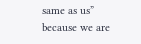same as us” because we are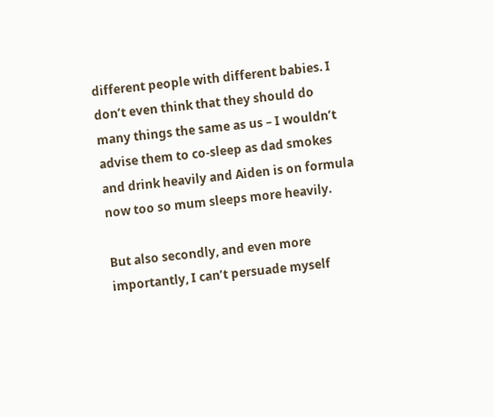different people with different babies. I don’t even think that they should do many things the same as us – I wouldn’t advise them to co-sleep as dad smokes and drink heavily and Aiden is on formula now too so mum sleeps more heavily.

But also secondly, and even more importantly, I can’t persuade myself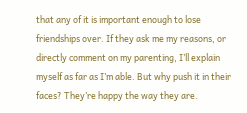that any of it is important enough to lose friendships over. If they ask me my reasons, or directly comment on my parenting, I’ll explain myself as far as I’m able. But why push it in their faces? They’re happy the way they are.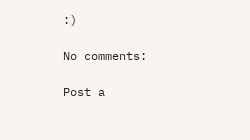:)

No comments:

Post a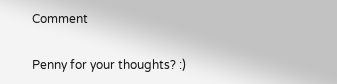Comment

Penny for your thoughts? :)